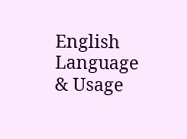English Language & Usage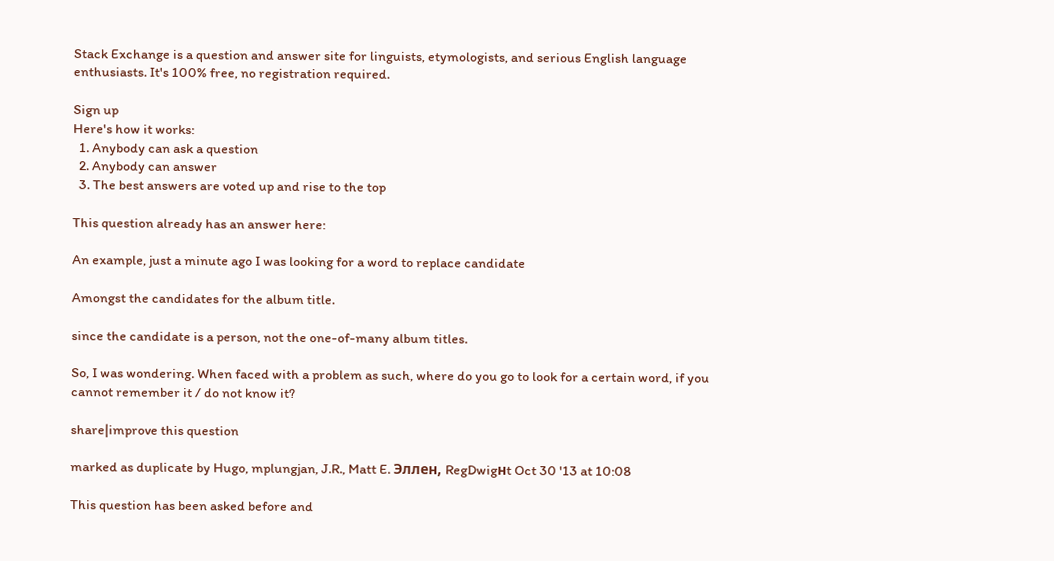Stack Exchange is a question and answer site for linguists, etymologists, and serious English language enthusiasts. It's 100% free, no registration required.

Sign up
Here's how it works:
  1. Anybody can ask a question
  2. Anybody can answer
  3. The best answers are voted up and rise to the top

This question already has an answer here:

An example, just a minute ago I was looking for a word to replace candidate

Amongst the candidates for the album title.

since the candidate is a person, not the one-of-many album titles.

So, I was wondering. When faced with a problem as such, where do you go to look for a certain word, if you cannot remember it / do not know it?

share|improve this question

marked as duplicate by Hugo, mplungjan, J.R., Matt E. Эллен, RegDwigнt Oct 30 '13 at 10:08

This question has been asked before and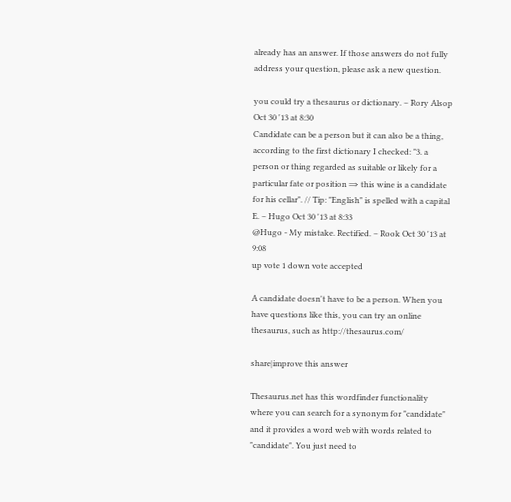already has an answer. If those answers do not fully address your question, please ask a new question.

you could try a thesaurus or dictionary. – Rory Alsop Oct 30 '13 at 8:30
Candidate can be a person but it can also be a thing, according to the first dictionary I checked: "3. a person or thing regarded as suitable or likely for a particular fate or position ⇒ this wine is a candidate for his cellar". // Tip: "English" is spelled with a capital E. – Hugo Oct 30 '13 at 8:33
@Hugo - My mistake. Rectified. – Rook Oct 30 '13 at 9:08
up vote 1 down vote accepted

A candidate doesn't have to be a person. When you have questions like this, you can try an online thesaurus, such as http://thesaurus.com/

share|improve this answer

Thesaurus.net has this wordfinder functionality where you can search for a synonym for "candidate" and it provides a word web with words related to "candidate". You just need to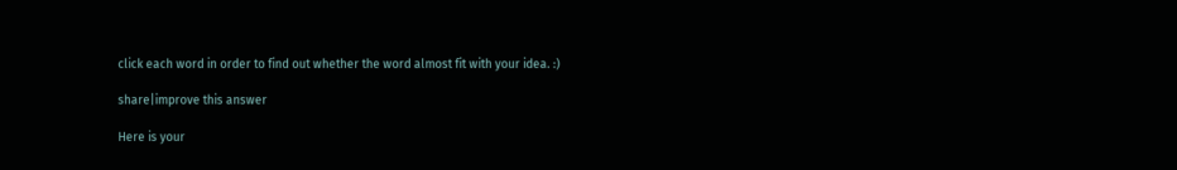click each word in order to find out whether the word almost fit with your idea. :)

share|improve this answer

Here is your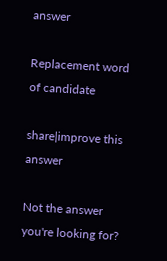answer

Replacement word of candidate

share|improve this answer

Not the answer you're looking for?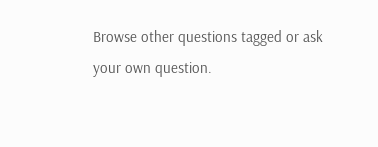Browse other questions tagged or ask your own question.